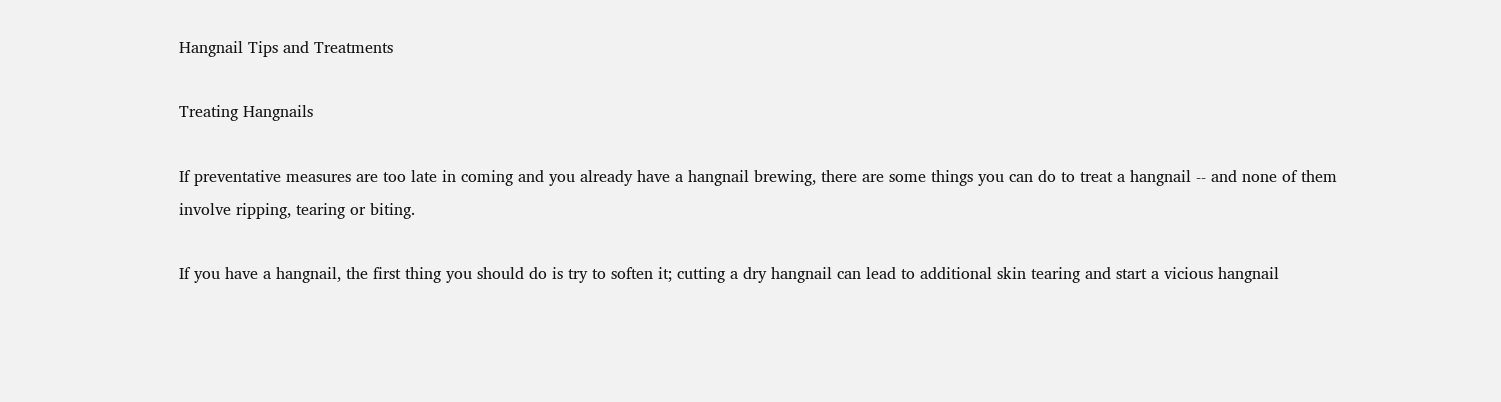Hangnail Tips and Treatments

Treating Hangnails

If preventative measures are too late in coming and you already have a hangnail brewing, there are some things you can do to treat a hangnail -- and none of them involve ripping, tearing or biting.

If you have a hangnail, the first thing you should do is try to soften it; cutting a dry hangnail can lead to additional skin tearing and start a vicious hangnail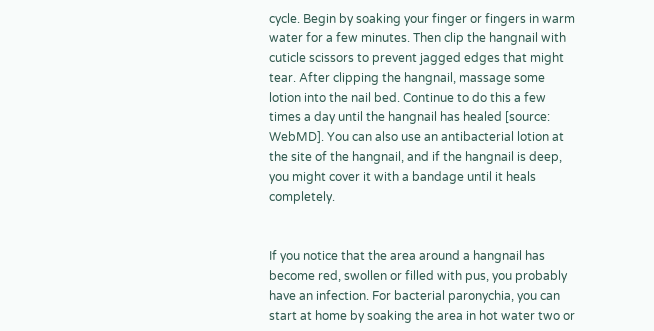cycle. Begin by soaking your finger or fingers in warm water for a few minutes. Then clip the hangnail with cuticle scissors to prevent jagged edges that might tear. After clipping the hangnail, massage some lotion into the nail bed. Continue to do this a few times a day until the hangnail has healed [source: WebMD]. You can also use an antibacterial lotion at the site of the hangnail, and if the hangnail is deep, you might cover it with a bandage until it heals completely.


If you notice that the area around a hangnail has become red, swollen or filled with pus, you probably have an infection. For bacterial paronychia, you can start at home by soaking the area in hot water two or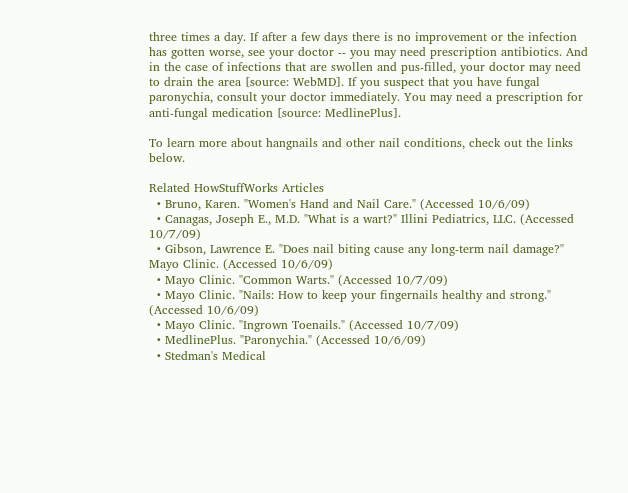three times a day. If after a few days there is no improvement or the infection has gotten worse, see your doctor -- you may need prescription antibiotics. And in the case of infections that are swollen and pus-filled, your doctor may need to drain the area [source: WebMD]. If you suspect that you have fungal paronychia, consult your doctor immediately. You may need a prescription for anti-fungal medication [source: MedlinePlus].

To learn more about hangnails and other nail conditions, check out the links below.

Related HowStuffWorks Articles
  • Bruno, Karen. "Women's Hand and Nail Care." (Accessed 10/6/09)
  • Canagas, Joseph E., M.D. "What is a wart?" Illini Pediatrics, LLC. (Accessed 10/7/09)
  • Gibson, Lawrence E. "Does nail biting cause any long-term nail damage?" Mayo Clinic. (Accessed 10/6/09)
  • Mayo Clinic. "Common Warts." (Accessed 10/7/09)
  • Mayo Clinic. "Nails: How to keep your fingernails healthy and strong." (Accessed 10/6/09)
  • Mayo Clinic. "Ingrown Toenails." (Accessed 10/7/09)
  • MedlinePlus. "Paronychia." (Accessed 10/6/09)
  • Stedman's Medical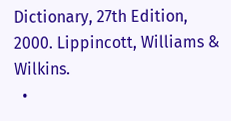Dictionary, 27th Edition, 2000. Lippincott, Williams & Wilkins.
  •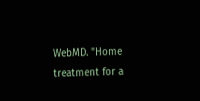WebMD. "Home treatment for a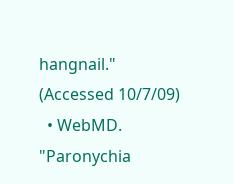hangnail." (Accessed 10/7/09)
  • WebMD. "Paronychia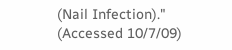(Nail Infection)." (Accessed 10/7/09)